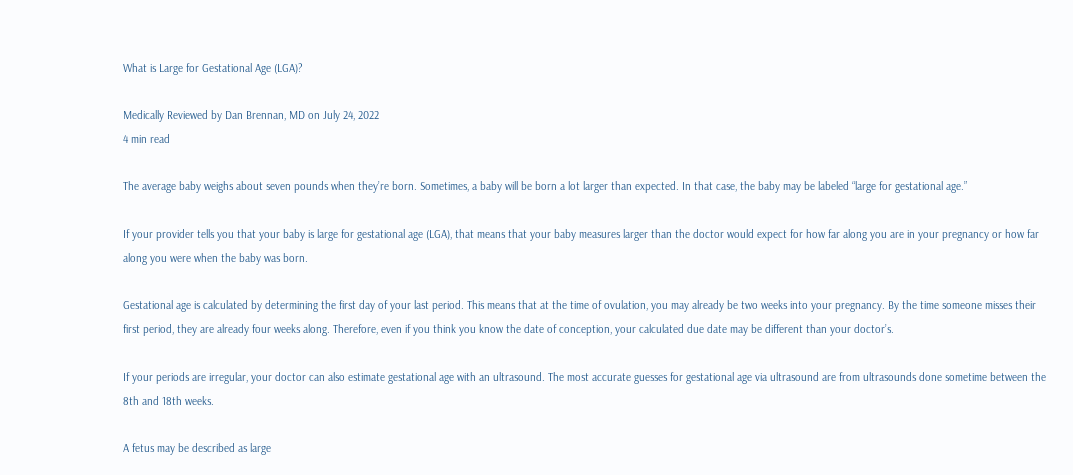What is Large for Gestational Age (LGA)?

Medically Reviewed by Dan Brennan, MD on July 24, 2022
4 min read

The average baby weighs about seven pounds when they’re born. Sometimes, a baby will be born a lot larger than expected. In that case, the baby may be labeled “large for gestational age.”

If your provider tells you that your baby is large for gestational age (LGA), that means that your baby measures larger than the doctor would expect for how far along you are in your pregnancy or how far along you were when the baby was born.

Gestational age is calculated by determining the first day of your last period. This means that at the time of ovulation, you may already be two weeks into your pregnancy. By the time someone misses their first period, they are already four weeks along. Therefore, even if you think you know the date of conception, your calculated due date may be different than your doctor’s.

If your periods are irregular, your doctor can also estimate gestational age with an ultrasound. The most accurate guesses for gestational age via ultrasound are from ultrasounds done sometime between the 8th and 18th weeks.

A fetus may be described as large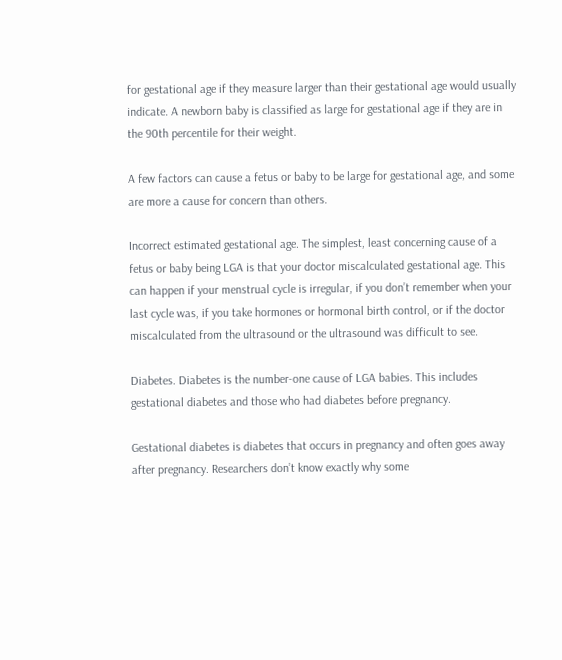for gestational age if they measure larger than their gestational age would usually indicate. A newborn baby is classified as large for gestational age if they are in the 90th percentile for their weight.

A few factors can cause a fetus or baby to be large for gestational age, and some are more a cause for concern than others.

Incorrect estimated gestational age. The simplest, least concerning cause of a fetus or baby being LGA is that your doctor miscalculated gestational age. This can happen if your menstrual cycle is irregular, if you don’t remember when your last cycle was, if you take hormones or hormonal birth control, or if the doctor miscalculated from the ultrasound or the ultrasound was difficult to see.

Diabetes. Diabetes is the number-one cause of LGA babies. This includes gestational diabetes and those who had diabetes before pregnancy.

Gestational diabetes is diabetes that occurs in pregnancy and often goes away after pregnancy. Researchers don’t know exactly why some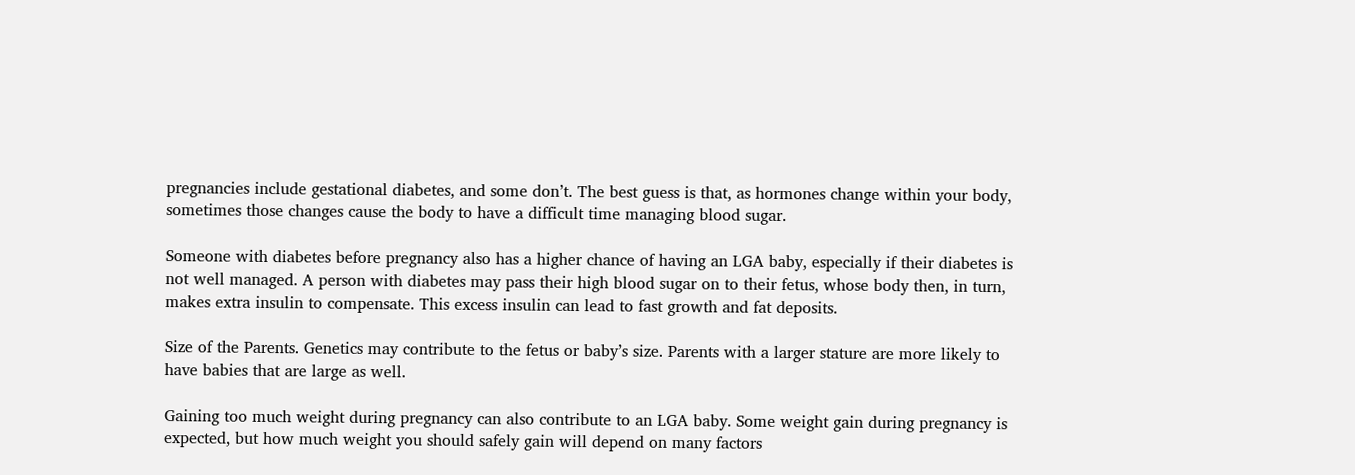pregnancies include gestational diabetes, and some don’t. The best guess is that, as hormones change within your body, sometimes those changes cause the body to have a difficult time managing blood sugar.

Someone with diabetes before pregnancy also has a higher chance of having an LGA baby, especially if their diabetes is not well managed. A person with diabetes may pass their high blood sugar on to their fetus, whose body then, in turn, makes extra insulin to compensate. This excess insulin can lead to fast growth and fat deposits.

Size of the Parents. Genetics may contribute to the fetus or baby’s size. Parents with a larger stature are more likely to have babies that are large as well.

Gaining too much weight during pregnancy can also contribute to an LGA baby. Some weight gain during pregnancy is expected, but how much weight you should safely gain will depend on many factors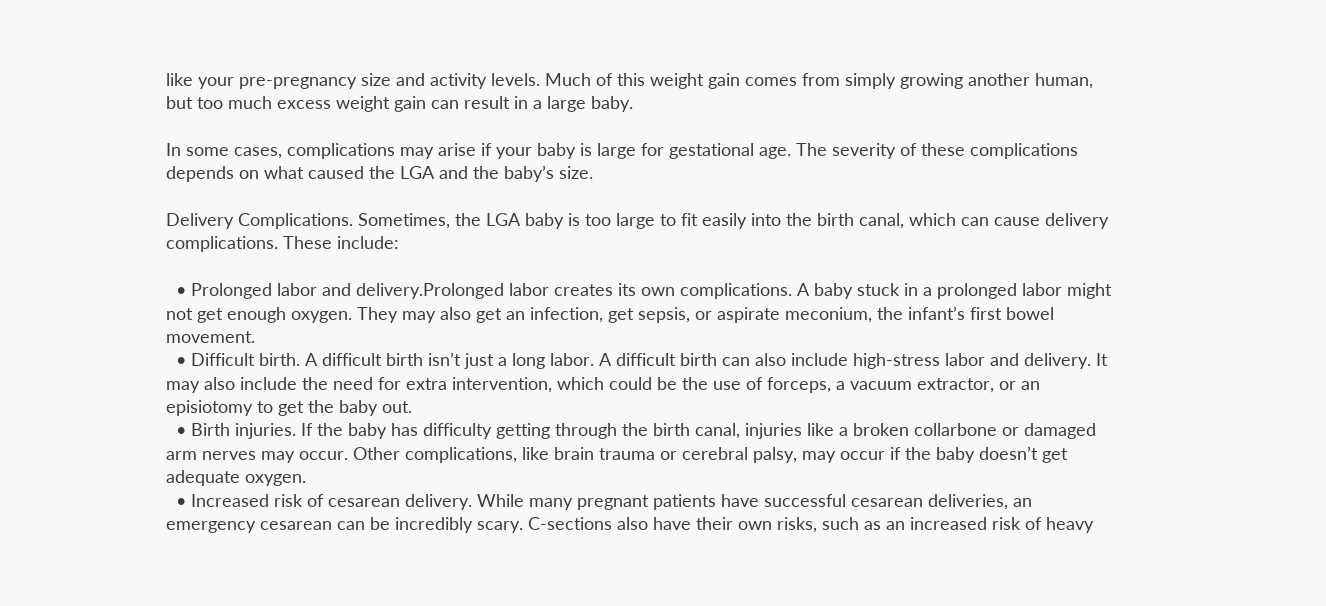like your pre-pregnancy size and activity levels. Much of this weight gain comes from simply growing another human, but too much excess weight gain can result in a large baby.

In some cases, complications may arise if your baby is large for gestational age. The severity of these complications depends on what caused the LGA and the baby’s size.

Delivery Complications. Sometimes, the LGA baby is too large to fit easily into the birth canal, which can cause delivery complications. These include:

  • Prolonged labor and delivery.Prolonged labor creates its own complications. A baby stuck in a prolonged labor might not get enough oxygen. They may also get an infection, get sepsis, or aspirate meconium, the infant’s first bowel movement.
  • Difficult birth. A difficult birth isn’t just a long labor. A difficult birth can also include high-stress labor and delivery. It may also include the need for extra intervention, which could be the use of forceps, a vacuum extractor, or an episiotomy to get the baby out.
  • Birth injuries. If the baby has difficulty getting through the birth canal, injuries like a broken collarbone or damaged arm nerves may occur. Other complications, like brain trauma or cerebral palsy, may occur if the baby doesn’t get adequate oxygen.
  • Increased risk of cesarean delivery. While many pregnant patients have successful cesarean deliveries, an emergency cesarean can be incredibly scary. C-sections also have their own risks, such as an increased risk of heavy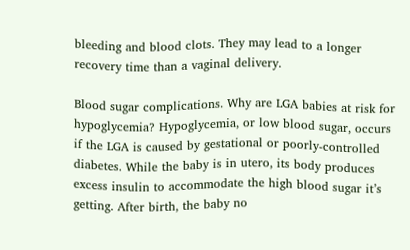bleeding and blood clots. They may lead to a longer recovery time than a vaginal delivery.

Blood sugar complications. Why are LGA babies at risk for hypoglycemia? Hypoglycemia, or low blood sugar, occurs if the LGA is caused by gestational or poorly-controlled diabetes. While the baby is in utero, its body produces excess insulin to accommodate the high blood sugar it’s getting. After birth, the baby no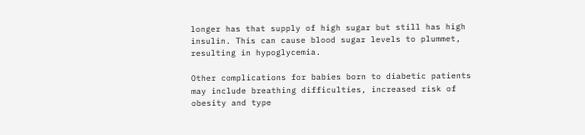longer has that supply of high sugar but still has high insulin. This can cause blood sugar levels to plummet, resulting in hypoglycemia.

Other complications for babies born to diabetic patients may include breathing difficulties, increased risk of obesity and type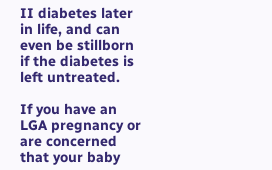II diabetes later in life, and can even be stillborn if the diabetes is left untreated.

If you have an LGA pregnancy or are concerned that your baby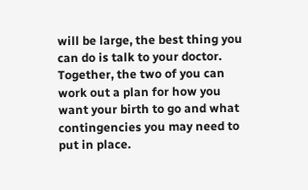will be large, the best thing you can do is talk to your doctor. Together, the two of you can work out a plan for how you want your birth to go and what contingencies you may need to put in place.